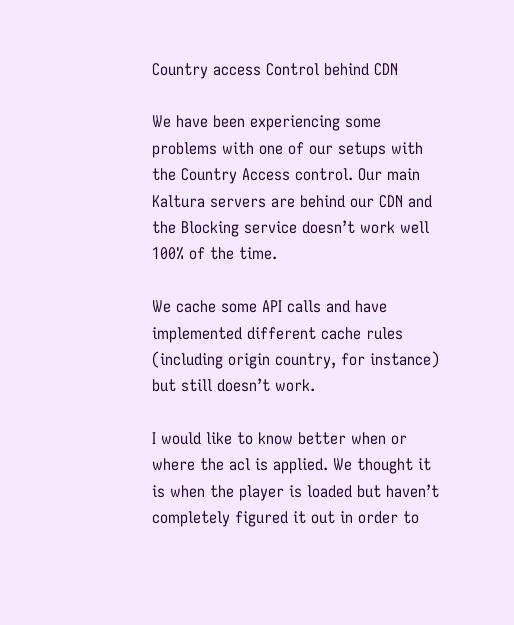Country access Control behind CDN

We have been experiencing some problems with one of our setups with the Country Access control. Our main Kaltura servers are behind our CDN and the Blocking service doesn’t work well 100% of the time.

We cache some API calls and have implemented different cache rules (including origin country, for instance) but still doesn’t work.

I would like to know better when or where the acl is applied. We thought it is when the player is loaded but haven’t completely figured it out in order to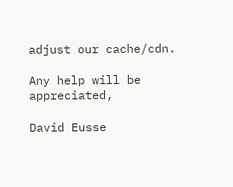adjust our cache/cdn.

Any help will be appreciated,

David Eusse